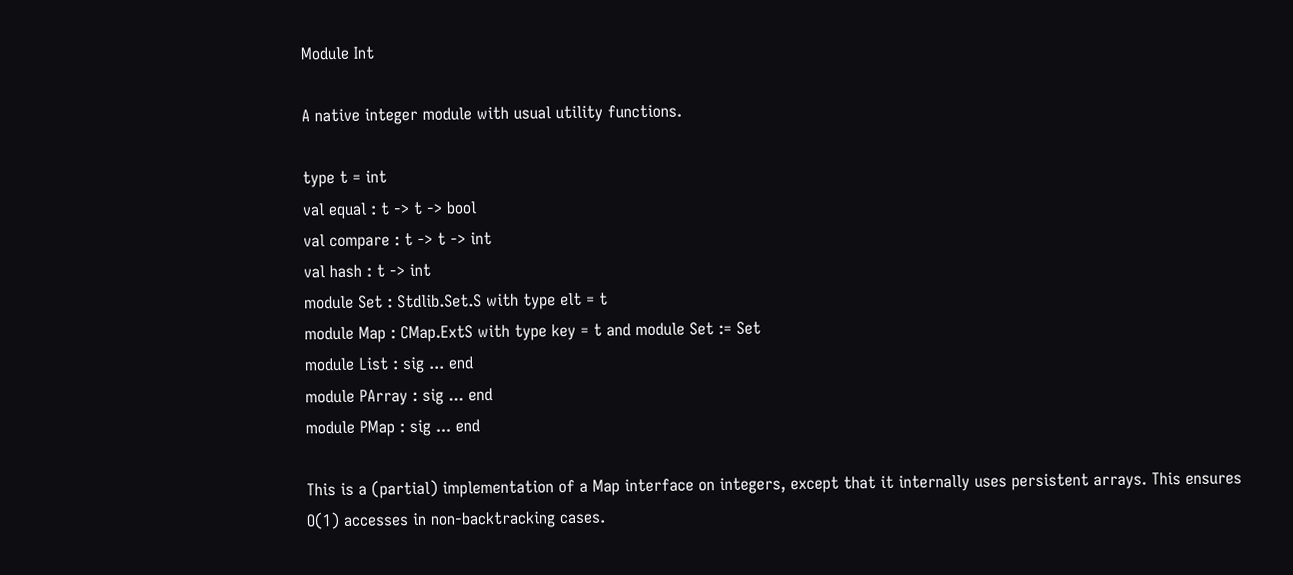Module Int

A native integer module with usual utility functions.

type t = int
val equal : t -> t -> bool
val compare : t -> t -> int
val hash : t -> int
module Set : Stdlib.Set.S with type elt = t
module Map : CMap.ExtS with type key = t and module Set := Set
module List : sig ... end
module PArray : sig ... end
module PMap : sig ... end

This is a (partial) implementation of a Map interface on integers, except that it internally uses persistent arrays. This ensures O(1) accesses in non-backtracking cases.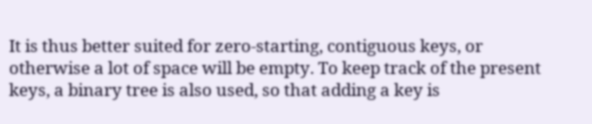It is thus better suited for zero-starting, contiguous keys, or otherwise a lot of space will be empty. To keep track of the present keys, a binary tree is also used, so that adding a key is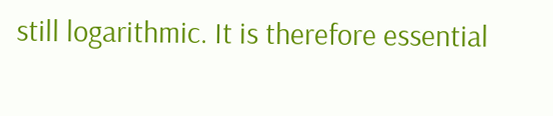still logarithmic. It is therefore essential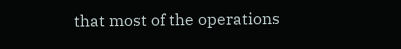that most of the operations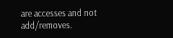are accesses and not add/removes.